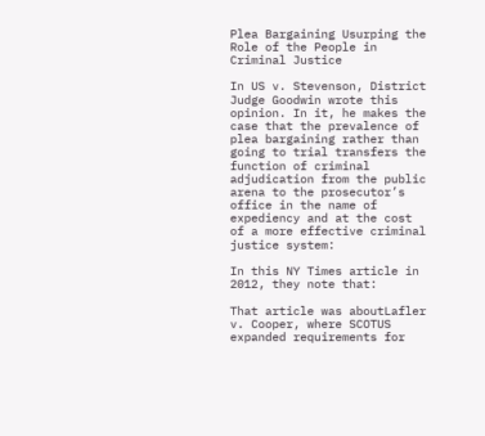Plea Bargaining Usurping the Role of the People in Criminal Justice

In US v. Stevenson, District Judge Goodwin wrote this opinion. In it, he makes the case that the prevalence of plea bargaining rather than going to trial transfers the function of criminal adjudication from the public arena to the prosecutor’s office in the name of expediency and at the cost of a more effective criminal justice system:

In this NY Times article in 2012, they note that:

That article was aboutLafler v. Cooper, where SCOTUS expanded requirements for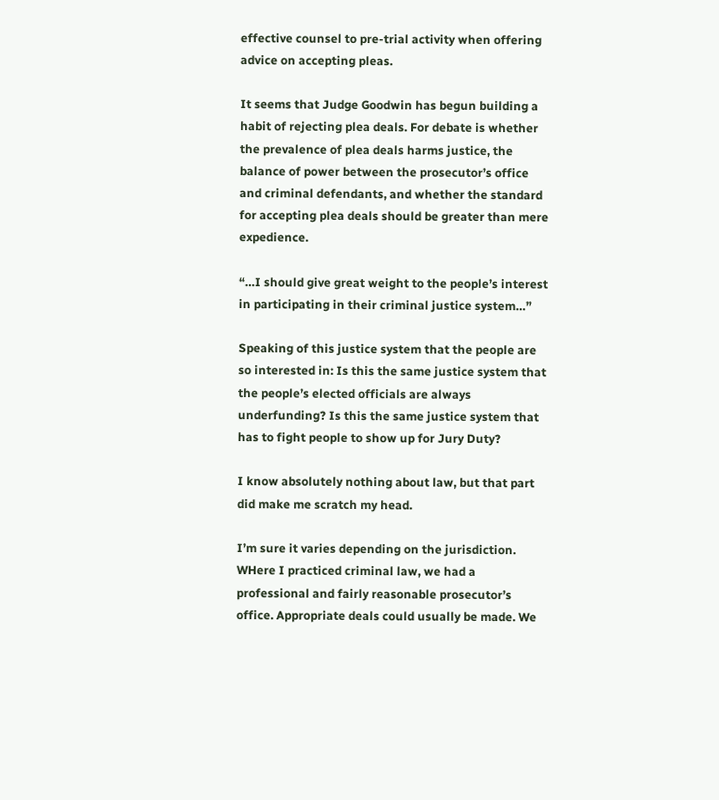effective counsel to pre-trial activity when offering advice on accepting pleas.

It seems that Judge Goodwin has begun building a habit of rejecting plea deals. For debate is whether the prevalence of plea deals harms justice, the balance of power between the prosecutor’s office and criminal defendants, and whether the standard for accepting plea deals should be greater than mere expedience.

“…I should give great weight to the people’s interest in participating in their criminal justice system…”

Speaking of this justice system that the people are so interested in: Is this the same justice system that the people’s elected officials are always underfunding? Is this the same justice system that has to fight people to show up for Jury Duty?

I know absolutely nothing about law, but that part did make me scratch my head.

I’m sure it varies depending on the jurisdiction. WHere I practiced criminal law, we had a professional and fairly reasonable prosecutor’s office. Appropriate deals could usually be made. We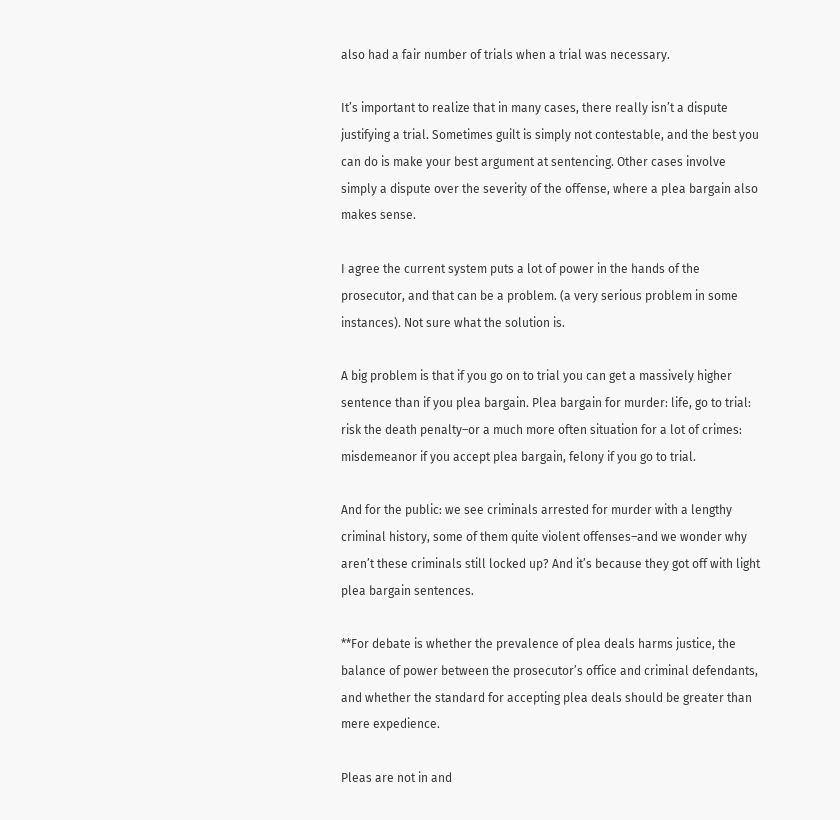also had a fair number of trials when a trial was necessary.

It’s important to realize that in many cases, there really isn’t a dispute justifying a trial. Sometimes guilt is simply not contestable, and the best you can do is make your best argument at sentencing. Other cases involve simply a dispute over the severity of the offense, where a plea bargain also makes sense.

I agree the current system puts a lot of power in the hands of the prosecutor, and that can be a problem. (a very serious problem in some instances). Not sure what the solution is.

A big problem is that if you go on to trial you can get a massively higher sentence than if you plea bargain. Plea bargain for murder: life, go to trial: risk the death penalty–or a much more often situation for a lot of crimes: misdemeanor if you accept plea bargain, felony if you go to trial.

And for the public: we see criminals arrested for murder with a lengthy criminal history, some of them quite violent offenses–and we wonder why aren’t these criminals still locked up? And it’s because they got off with light plea bargain sentences.

**For debate is whether the prevalence of plea deals harms justice, the balance of power between the prosecutor’s office and criminal defendants, and whether the standard for accepting plea deals should be greater than mere expedience.

Pleas are not in and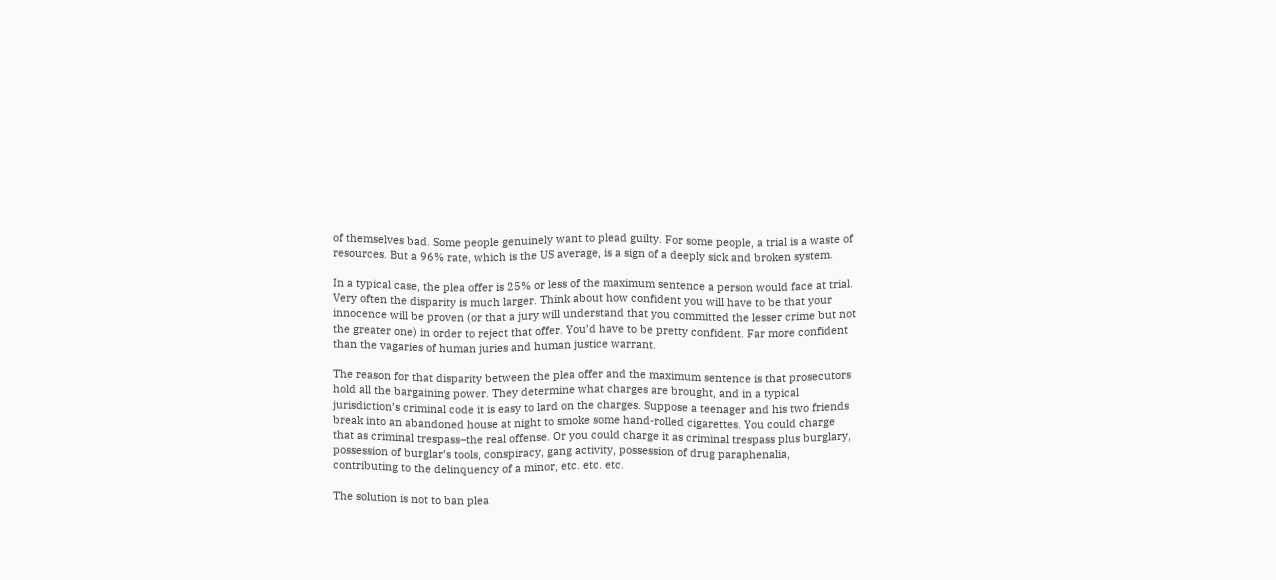of themselves bad. Some people genuinely want to plead guilty. For some people, a trial is a waste of resources. But a 96% rate, which is the US average, is a sign of a deeply sick and broken system.

In a typical case, the plea offer is 25% or less of the maximum sentence a person would face at trial. Very often the disparity is much larger. Think about how confident you will have to be that your innocence will be proven (or that a jury will understand that you committed the lesser crime but not the greater one) in order to reject that offer. You’d have to be pretty confident. Far more confident than the vagaries of human juries and human justice warrant.

The reason for that disparity between the plea offer and the maximum sentence is that prosecutors hold all the bargaining power. They determine what charges are brought, and in a typical jurisdiction’s criminal code it is easy to lard on the charges. Suppose a teenager and his two friends break into an abandoned house at night to smoke some hand-rolled cigarettes. You could charge that as criminal trespass–the real offense. Or you could charge it as criminal trespass plus burglary, possession of burglar’s tools, conspiracy, gang activity, possession of drug paraphenalia, contributing to the delinquency of a minor, etc. etc. etc.

The solution is not to ban plea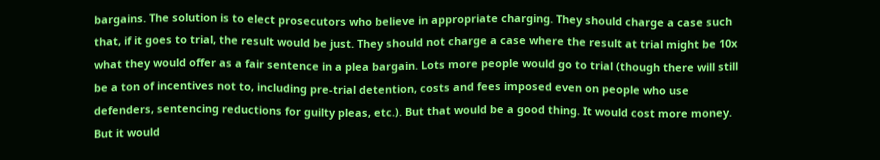bargains. The solution is to elect prosecutors who believe in appropriate charging. They should charge a case such that, if it goes to trial, the result would be just. They should not charge a case where the result at trial might be 10x what they would offer as a fair sentence in a plea bargain. Lots more people would go to trial (though there will still be a ton of incentives not to, including pre-trial detention, costs and fees imposed even on people who use defenders, sentencing reductions for guilty pleas, etc.). But that would be a good thing. It would cost more money. But it would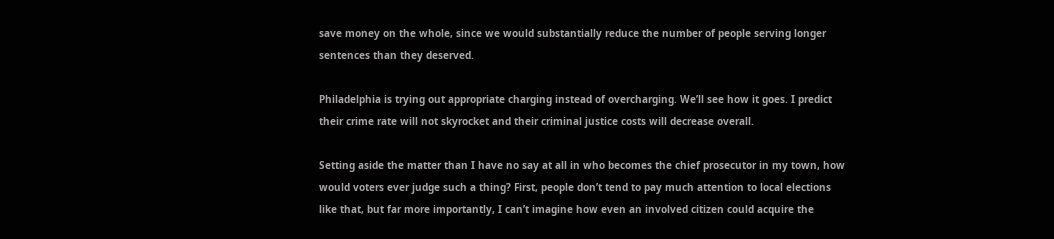save money on the whole, since we would substantially reduce the number of people serving longer sentences than they deserved.

Philadelphia is trying out appropriate charging instead of overcharging. We’ll see how it goes. I predict their crime rate will not skyrocket and their criminal justice costs will decrease overall.

Setting aside the matter than I have no say at all in who becomes the chief prosecutor in my town, how would voters ever judge such a thing? First, people don’t tend to pay much attention to local elections like that, but far more importantly, I can’t imagine how even an involved citizen could acquire the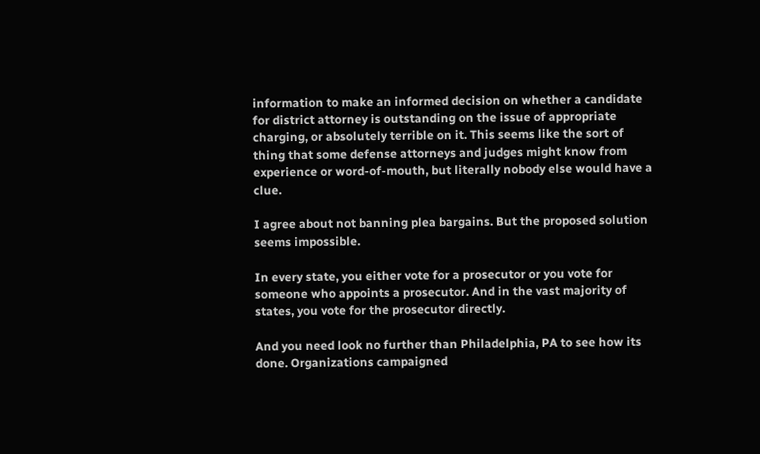information to make an informed decision on whether a candidate for district attorney is outstanding on the issue of appropriate charging, or absolutely terrible on it. This seems like the sort of thing that some defense attorneys and judges might know from experience or word-of-mouth, but literally nobody else would have a clue.

I agree about not banning plea bargains. But the proposed solution seems impossible.

In every state, you either vote for a prosecutor or you vote for someone who appoints a prosecutor. And in the vast majority of states, you vote for the prosecutor directly.

And you need look no further than Philadelphia, PA to see how its done. Organizations campaigned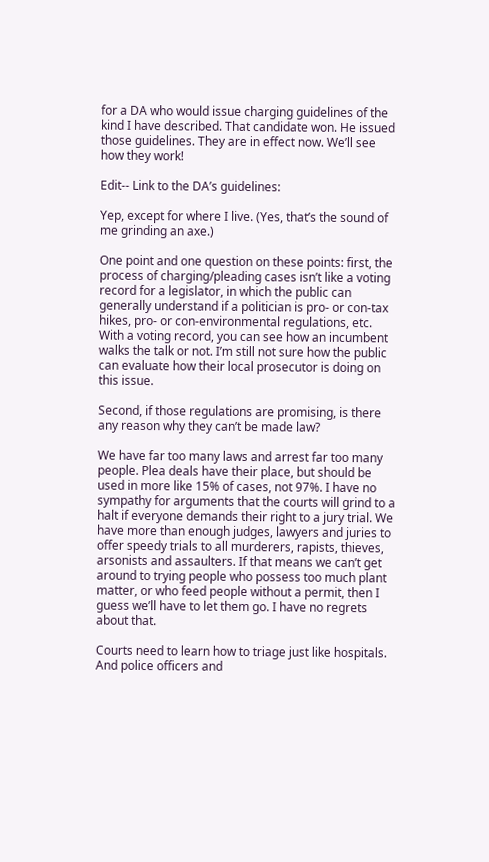for a DA who would issue charging guidelines of the kind I have described. That candidate won. He issued those guidelines. They are in effect now. We’ll see how they work!

Edit-- Link to the DA’s guidelines:

Yep, except for where I live. (Yes, that’s the sound of me grinding an axe.)

One point and one question on these points: first, the process of charging/pleading cases isn’t like a voting record for a legislator, in which the public can generally understand if a politician is pro- or con-tax hikes, pro- or con-environmental regulations, etc. With a voting record, you can see how an incumbent walks the talk or not. I’m still not sure how the public can evaluate how their local prosecutor is doing on this issue.

Second, if those regulations are promising, is there any reason why they can’t be made law?

We have far too many laws and arrest far too many people. Plea deals have their place, but should be used in more like 15% of cases, not 97%. I have no sympathy for arguments that the courts will grind to a halt if everyone demands their right to a jury trial. We have more than enough judges, lawyers and juries to offer speedy trials to all murderers, rapists, thieves, arsonists and assaulters. If that means we can’t get around to trying people who possess too much plant matter, or who feed people without a permit, then I guess we’ll have to let them go. I have no regrets about that.

Courts need to learn how to triage just like hospitals. And police officers and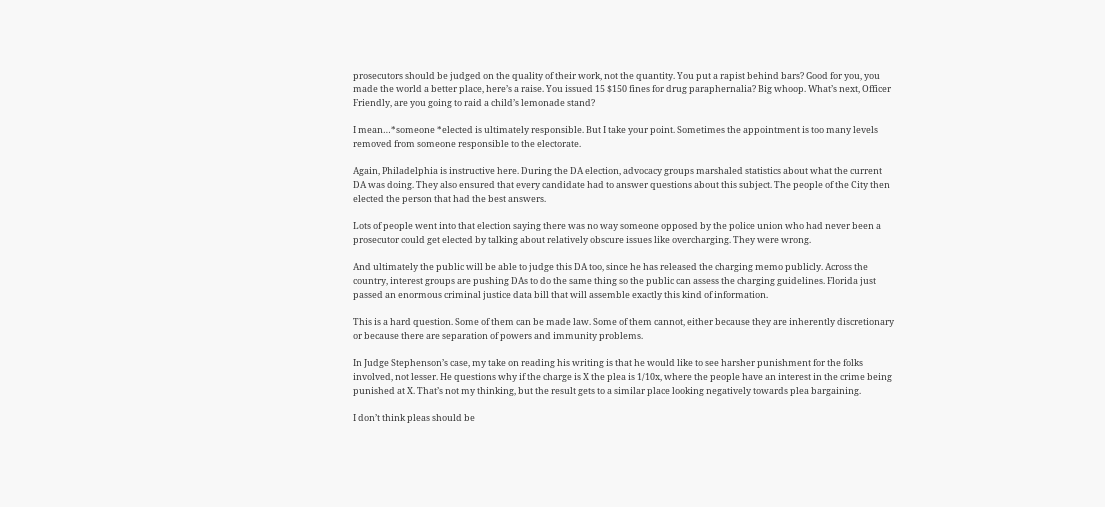prosecutors should be judged on the quality of their work, not the quantity. You put a rapist behind bars? Good for you, you made the world a better place, here’s a raise. You issued 15 $150 fines for drug paraphernalia? Big whoop. What’s next, Officer Friendly, are you going to raid a child’s lemonade stand?

I mean…*someone *elected is ultimately responsible. But I take your point. Sometimes the appointment is too many levels removed from someone responsible to the electorate.

Again, Philadelphia is instructive here. During the DA election, advocacy groups marshaled statistics about what the current DA was doing. They also ensured that every candidate had to answer questions about this subject. The people of the City then elected the person that had the best answers.

Lots of people went into that election saying there was no way someone opposed by the police union who had never been a prosecutor could get elected by talking about relatively obscure issues like overcharging. They were wrong.

And ultimately the public will be able to judge this DA too, since he has released the charging memo publicly. Across the country, interest groups are pushing DAs to do the same thing so the public can assess the charging guidelines. Florida just passed an enormous criminal justice data bill that will assemble exactly this kind of information.

This is a hard question. Some of them can be made law. Some of them cannot, either because they are inherently discretionary or because there are separation of powers and immunity problems.

In Judge Stephenson’s case, my take on reading his writing is that he would like to see harsher punishment for the folks involved, not lesser. He questions why if the charge is X the plea is 1/10x, where the people have an interest in the crime being punished at X. That’s not my thinking, but the result gets to a similar place looking negatively towards plea bargaining.

I don’t think pleas should be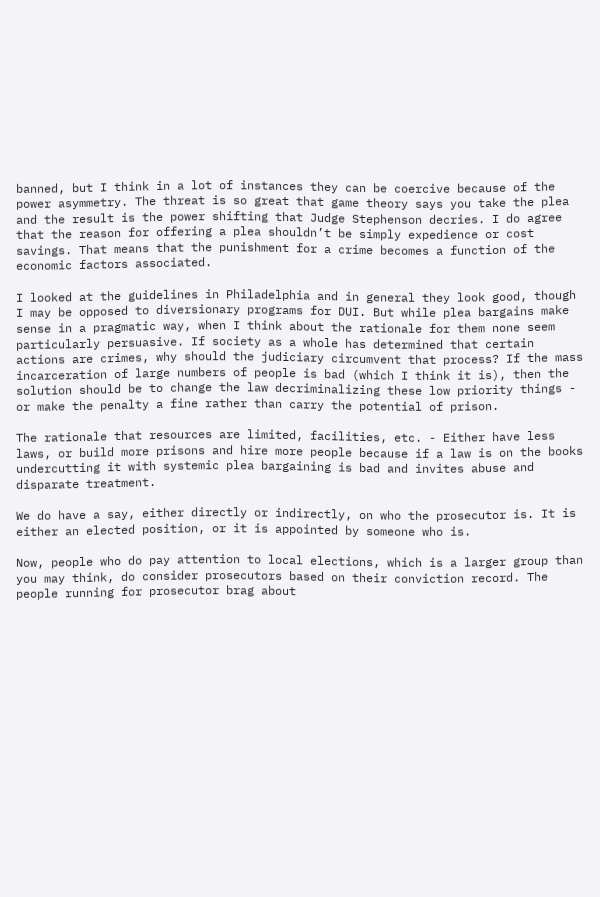banned, but I think in a lot of instances they can be coercive because of the power asymmetry. The threat is so great that game theory says you take the plea and the result is the power shifting that Judge Stephenson decries. I do agree that the reason for offering a plea shouldn’t be simply expedience or cost savings. That means that the punishment for a crime becomes a function of the economic factors associated.

I looked at the guidelines in Philadelphia and in general they look good, though I may be opposed to diversionary programs for DUI. But while plea bargains make sense in a pragmatic way, when I think about the rationale for them none seem particularly persuasive. If society as a whole has determined that certain actions are crimes, why should the judiciary circumvent that process? If the mass incarceration of large numbers of people is bad (which I think it is), then the solution should be to change the law decriminalizing these low priority things - or make the penalty a fine rather than carry the potential of prison.

The rationale that resources are limited, facilities, etc. - Either have less laws, or build more prisons and hire more people because if a law is on the books undercutting it with systemic plea bargaining is bad and invites abuse and disparate treatment.

We do have a say, either directly or indirectly, on who the prosecutor is. It is either an elected position, or it is appointed by someone who is.

Now, people who do pay attention to local elections, which is a larger group than you may think, do consider prosecutors based on their conviction record. The people running for prosecutor brag about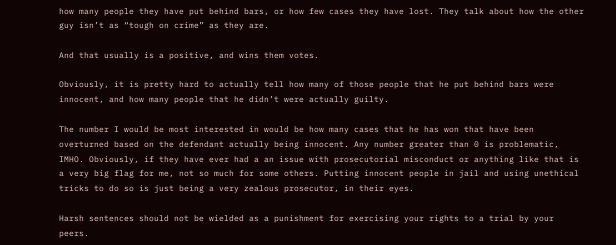how many people they have put behind bars, or how few cases they have lost. They talk about how the other guy isn’t as “tough on crime” as they are.

And that usually is a positive, and wins them votes.

Obviously, it is pretty hard to actually tell how many of those people that he put behind bars were innocent, and how many people that he didn’t were actually guilty.

The number I would be most interested in would be how many cases that he has won that have been overturned based on the defendant actually being innocent. Any number greater than 0 is problematic, IMHO. Obviously, if they have ever had a an issue with prosecutorial misconduct or anything like that is a very big flag for me, not so much for some others. Putting innocent people in jail and using unethical tricks to do so is just being a very zealous prosecutor, in their eyes.

Harsh sentences should not be wielded as a punishment for exercising your rights to a trial by your peers.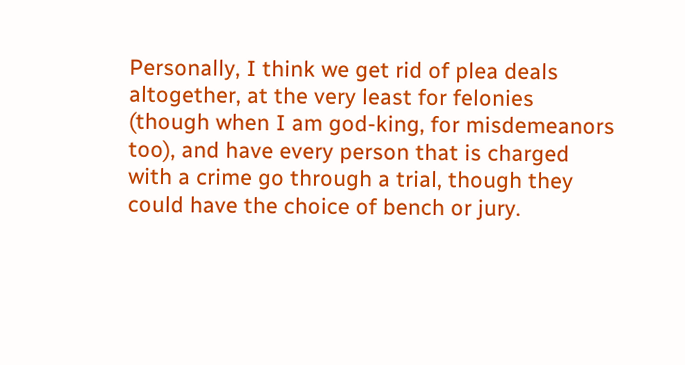Personally, I think we get rid of plea deals altogether, at the very least for felonies (though when I am god-king, for misdemeanors too), and have every person that is charged with a crime go through a trial, though they could have the choice of bench or jury.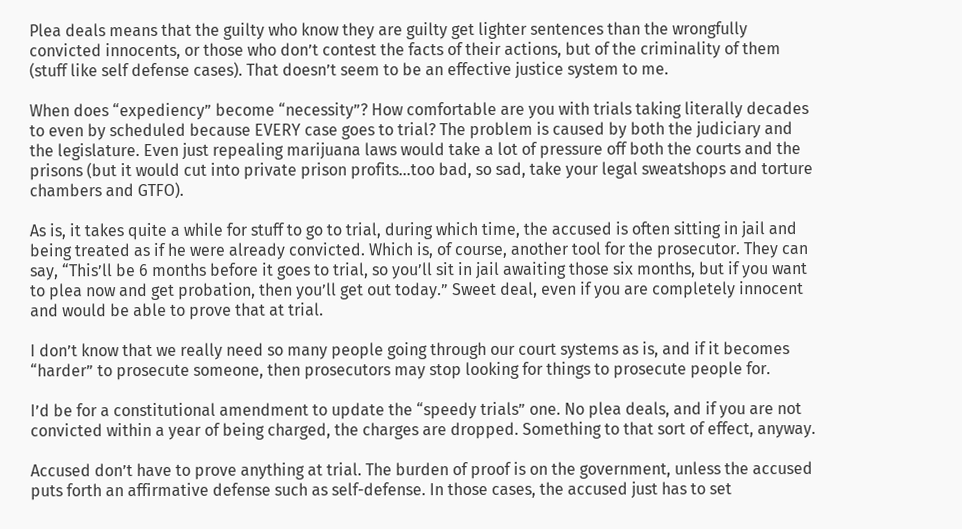Plea deals means that the guilty who know they are guilty get lighter sentences than the wrongfully convicted innocents, or those who don’t contest the facts of their actions, but of the criminality of them (stuff like self defense cases). That doesn’t seem to be an effective justice system to me.

When does “expediency” become “necessity”? How comfortable are you with trials taking literally decades to even by scheduled because EVERY case goes to trial? The problem is caused by both the judiciary and the legislature. Even just repealing marijuana laws would take a lot of pressure off both the courts and the prisons (but it would cut into private prison profits…too bad, so sad, take your legal sweatshops and torture chambers and GTFO).

As is, it takes quite a while for stuff to go to trial, during which time, the accused is often sitting in jail and being treated as if he were already convicted. Which is, of course, another tool for the prosecutor. They can say, “This’ll be 6 months before it goes to trial, so you’ll sit in jail awaiting those six months, but if you want to plea now and get probation, then you’ll get out today.” Sweet deal, even if you are completely innocent and would be able to prove that at trial.

I don’t know that we really need so many people going through our court systems as is, and if it becomes “harder” to prosecute someone, then prosecutors may stop looking for things to prosecute people for.

I’d be for a constitutional amendment to update the “speedy trials” one. No plea deals, and if you are not convicted within a year of being charged, the charges are dropped. Something to that sort of effect, anyway.

Accused don’t have to prove anything at trial. The burden of proof is on the government, unless the accused puts forth an affirmative defense such as self-defense. In those cases, the accused just has to set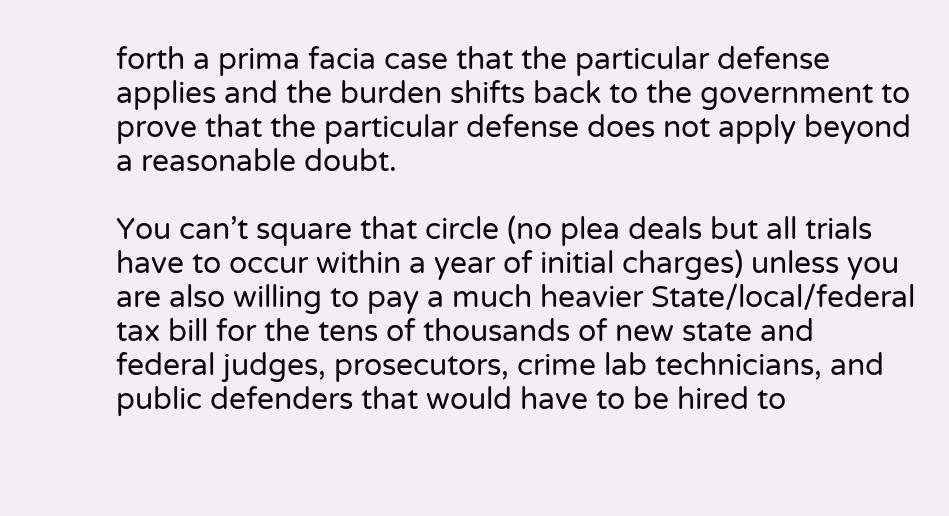forth a prima facia case that the particular defense applies and the burden shifts back to the government to prove that the particular defense does not apply beyond a reasonable doubt.

You can’t square that circle (no plea deals but all trials have to occur within a year of initial charges) unless you are also willing to pay a much heavier State/local/federal tax bill for the tens of thousands of new state and federal judges, prosecutors, crime lab technicians, and public defenders that would have to be hired to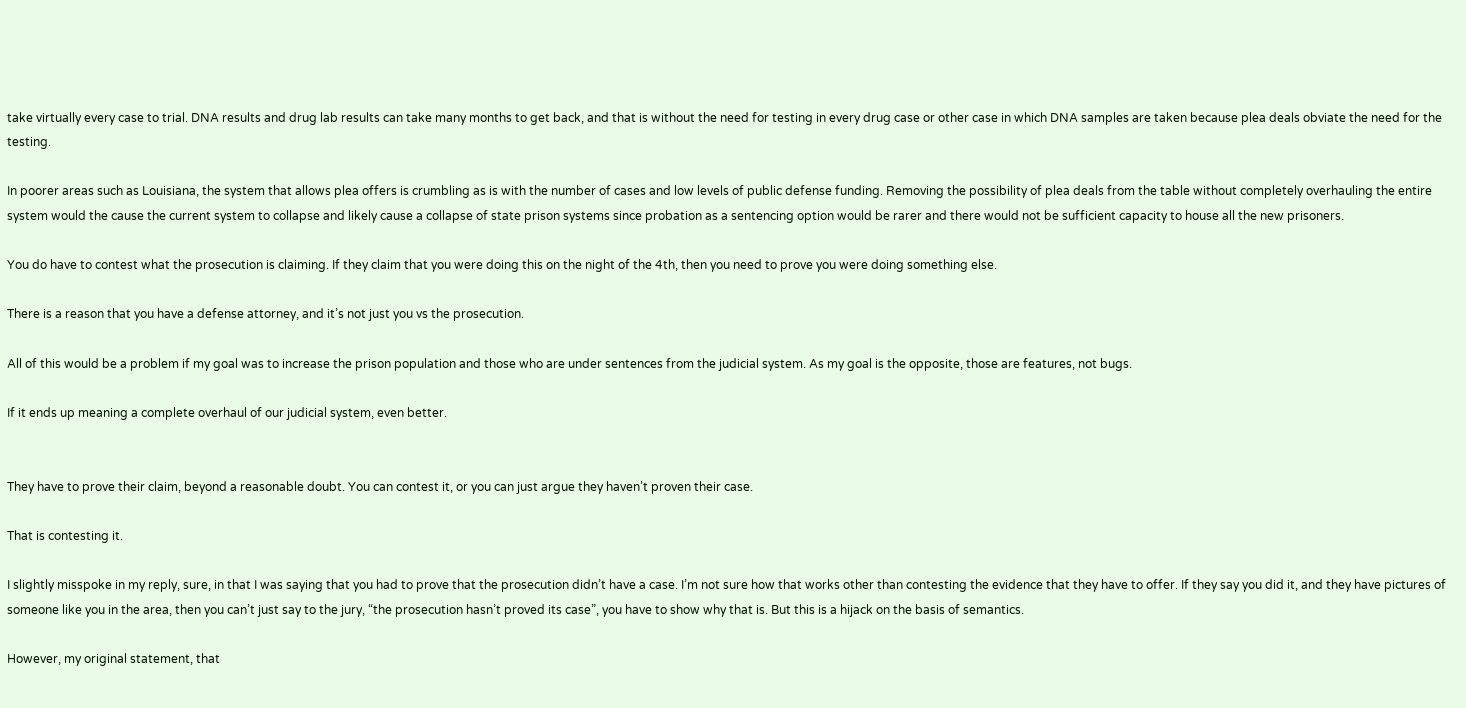take virtually every case to trial. DNA results and drug lab results can take many months to get back, and that is without the need for testing in every drug case or other case in which DNA samples are taken because plea deals obviate the need for the testing.

In poorer areas such as Louisiana, the system that allows plea offers is crumbling as is with the number of cases and low levels of public defense funding. Removing the possibility of plea deals from the table without completely overhauling the entire system would the cause the current system to collapse and likely cause a collapse of state prison systems since probation as a sentencing option would be rarer and there would not be sufficient capacity to house all the new prisoners.

You do have to contest what the prosecution is claiming. If they claim that you were doing this on the night of the 4th, then you need to prove you were doing something else.

There is a reason that you have a defense attorney, and it’s not just you vs the prosecution.

All of this would be a problem if my goal was to increase the prison population and those who are under sentences from the judicial system. As my goal is the opposite, those are features, not bugs.

If it ends up meaning a complete overhaul of our judicial system, even better.


They have to prove their claim, beyond a reasonable doubt. You can contest it, or you can just argue they haven’t proven their case.

That is contesting it.

I slightly misspoke in my reply, sure, in that I was saying that you had to prove that the prosecution didn’t have a case. I’m not sure how that works other than contesting the evidence that they have to offer. If they say you did it, and they have pictures of someone like you in the area, then you can’t just say to the jury, “the prosecution hasn’t proved its case”, you have to show why that is. But this is a hijack on the basis of semantics.

However, my original statement, that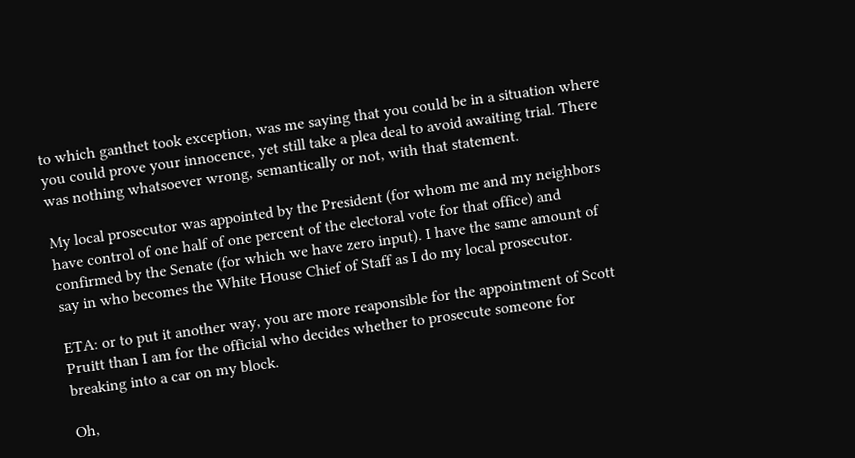to which ganthet took exception, was me saying that you could be in a situation where you could prove your innocence, yet still take a plea deal to avoid awaiting trial. There was nothing whatsoever wrong, semantically or not, with that statement.

My local prosecutor was appointed by the President (for whom me and my neighbors have control of one half of one percent of the electoral vote for that office) and confirmed by the Senate (for which we have zero input). I have the same amount of say in who becomes the White House Chief of Staff as I do my local prosecutor.

ETA: or to put it another way, you are more reaponsible for the appointment of Scott Pruitt than I am for the official who decides whether to prosecute someone for breaking into a car on my block.

Oh,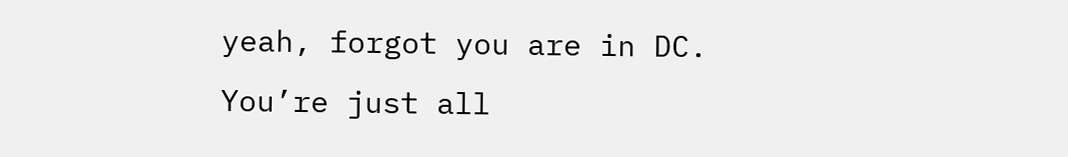yeah, forgot you are in DC. You’re just all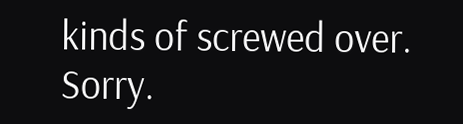kinds of screwed over. Sorry.